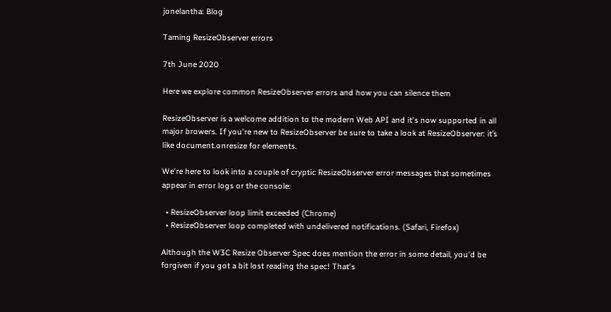jonelantha: Blog

Taming ResizeObserver errors

7th June 2020

Here we explore common ResizeObserver errors and how you can silence them

ResizeObserver is a welcome addition to the modern Web API and it's now supported in all major browers. If you're new to ResizeObserver be sure to take a look at ResizeObserver: it’s like document.onresize for elements.

We're here to look into a couple of cryptic ResizeObserver error messages that sometimes appear in error logs or the console:

  • ResizeObserver loop limit exceeded (Chrome)
  • ResizeObserver loop completed with undelivered notifications. (Safari, Firefox)

Although the W3C Resize Observer Spec does mention the error in some detail, you'd be forgiven if you got a bit lost reading the spec! That's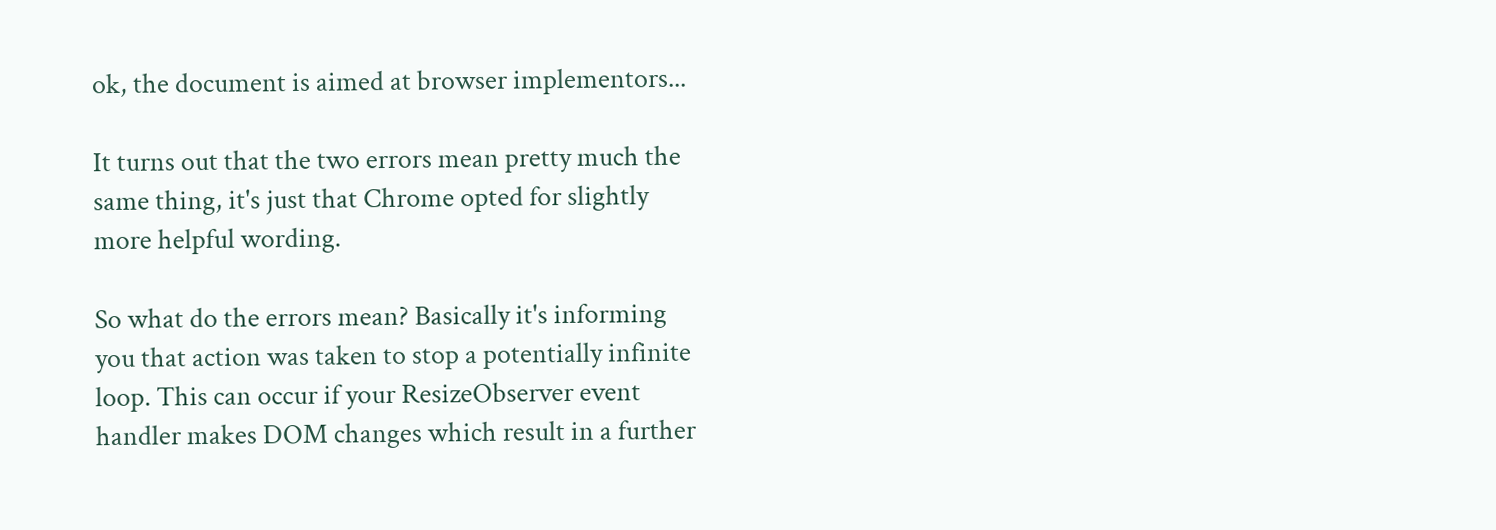ok, the document is aimed at browser implementors...

It turns out that the two errors mean pretty much the same thing, it's just that Chrome opted for slightly more helpful wording.

So what do the errors mean? Basically it's informing you that action was taken to stop a potentially infinite loop. This can occur if your ResizeObserver event handler makes DOM changes which result in a further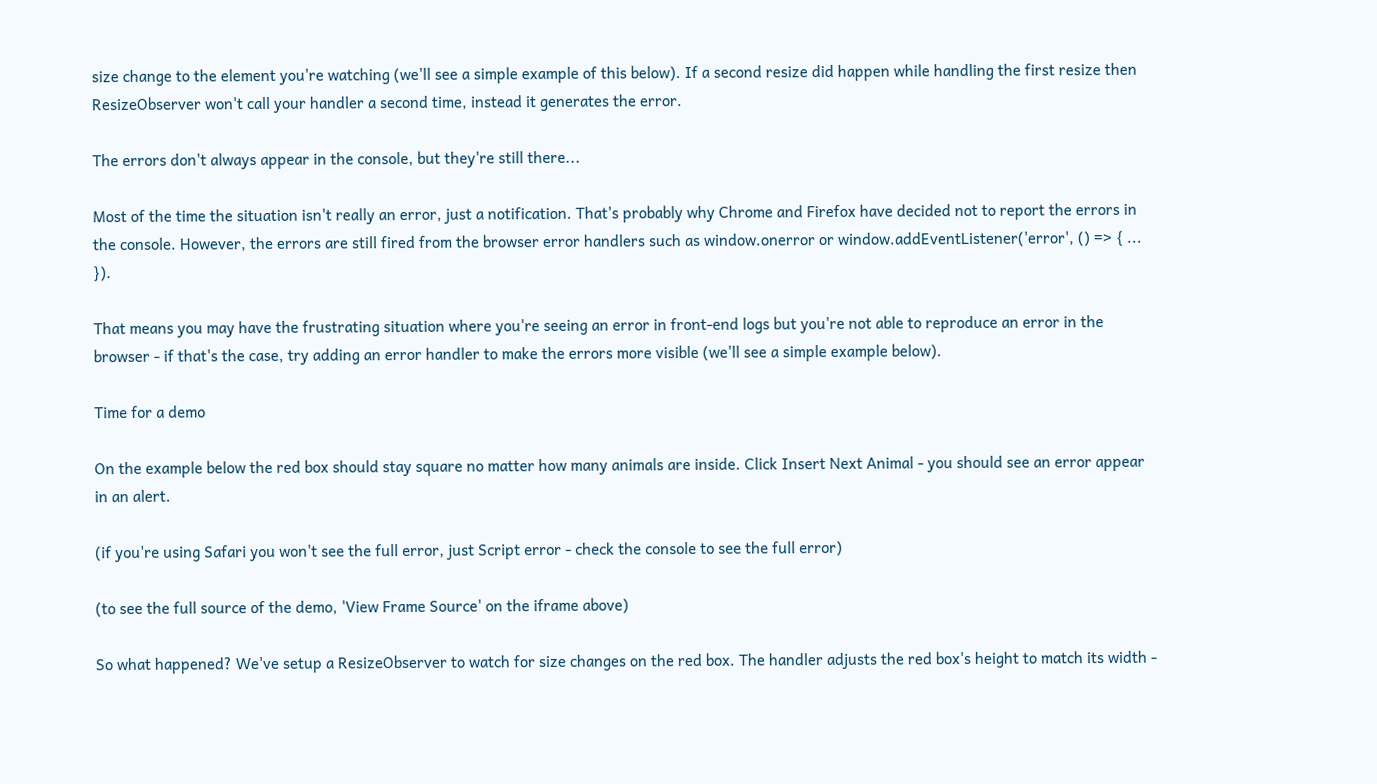size change to the element you're watching (we'll see a simple example of this below). If a second resize did happen while handling the first resize then ResizeObserver won't call your handler a second time, instead it generates the error.

The errors don't always appear in the console, but they're still there...

Most of the time the situation isn't really an error, just a notification. That's probably why Chrome and Firefox have decided not to report the errors in the console. However, the errors are still fired from the browser error handlers such as window.onerror or window.addEventListener('error', () => { ... }).

That means you may have the frustrating situation where you're seeing an error in front-end logs but you're not able to reproduce an error in the browser - if that's the case, try adding an error handler to make the errors more visible (we'll see a simple example below).

Time for a demo

On the example below the red box should stay square no matter how many animals are inside. Click Insert Next Animal - you should see an error appear in an alert.

(if you're using Safari you won't see the full error, just Script error - check the console to see the full error)

(to see the full source of the demo, 'View Frame Source' on the iframe above)

So what happened? We've setup a ResizeObserver to watch for size changes on the red box. The handler adjusts the red box's height to match its width -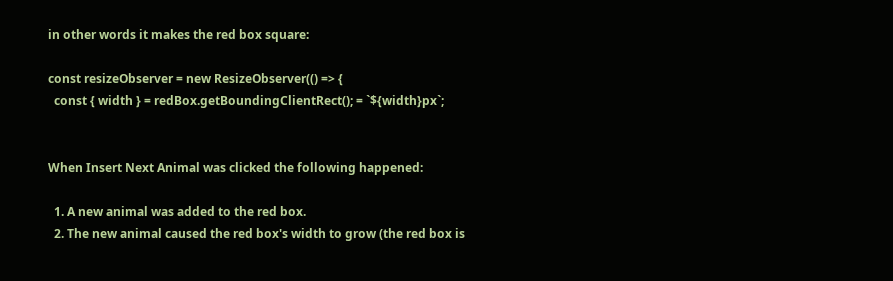in other words it makes the red box square:

const resizeObserver = new ResizeObserver(() => {
  const { width } = redBox.getBoundingClientRect(); = `${width}px`;


When Insert Next Animal was clicked the following happened:

  1. A new animal was added to the red box.
  2. The new animal caused the red box's width to grow (the red box is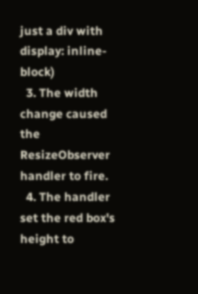just a div with display: inline-block)
  3. The width change caused the ResizeObserver handler to fire.
  4. The handler set the red box's height to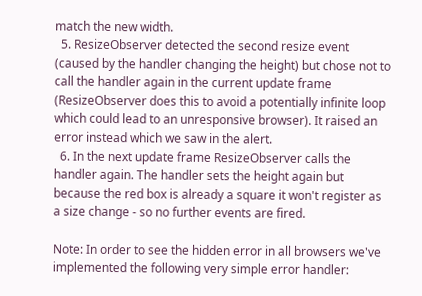match the new width.
  5. ResizeObserver detected the second resize event (caused by the handler changing the height) but chose not to call the handler again in the current update frame (ResizeObserver does this to avoid a potentially infinite loop which could lead to an unresponsive browser). It raised an error instead which we saw in the alert.
  6. In the next update frame ResizeObserver calls the handler again. The handler sets the height again but because the red box is already a square it won't register as a size change - so no further events are fired.

Note: In order to see the hidden error in all browsers we've implemented the following very simple error handler: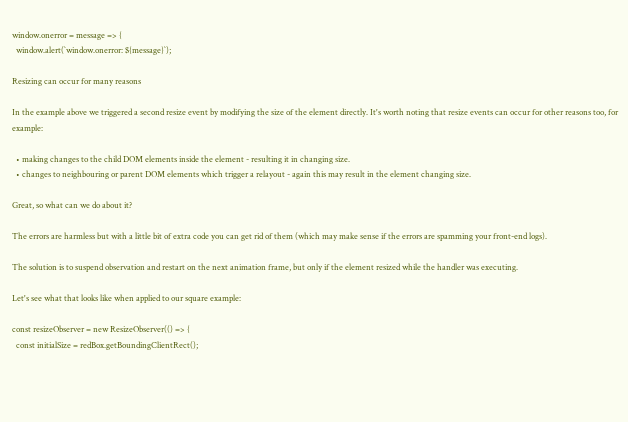window.onerror = message => {
  window.alert(`window.onerror: ${message}`);

Resizing can occur for many reasons

In the example above we triggered a second resize event by modifying the size of the element directly. It's worth noting that resize events can occur for other reasons too, for example:

  • making changes to the child DOM elements inside the element - resulting it in changing size.
  • changes to neighbouring or parent DOM elements which trigger a relayout - again this may result in the element changing size.

Great, so what can we do about it?

The errors are harmless but with a little bit of extra code you can get rid of them (which may make sense if the errors are spamming your front-end logs).

The solution is to suspend observation and restart on the next animation frame, but only if the element resized while the handler was executing.

Let's see what that looks like when applied to our square example:

const resizeObserver = new ResizeObserver(() => {
  const initialSize = redBox.getBoundingClientRect();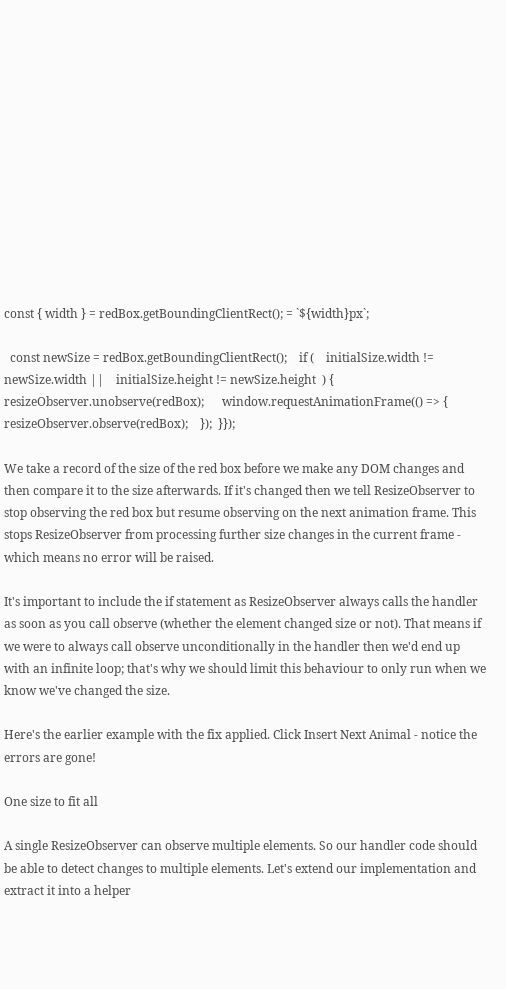const { width } = redBox.getBoundingClientRect(); = `${width}px`;

  const newSize = redBox.getBoundingClientRect();    if (    initialSize.width != newSize.width ||    initialSize.height != newSize.height  ) {    resizeObserver.unobserve(redBox);      window.requestAnimationFrame(() => {      resizeObserver.observe(redBox);    });  }});

We take a record of the size of the red box before we make any DOM changes and then compare it to the size afterwards. If it's changed then we tell ResizeObserver to stop observing the red box but resume observing on the next animation frame. This stops ResizeObserver from processing further size changes in the current frame - which means no error will be raised.

It's important to include the if statement as ResizeObserver always calls the handler as soon as you call observe (whether the element changed size or not). That means if we were to always call observe unconditionally in the handler then we'd end up with an infinite loop; that's why we should limit this behaviour to only run when we know we've changed the size.

Here's the earlier example with the fix applied. Click Insert Next Animal - notice the errors are gone!

One size to fit all

A single ResizeObserver can observe multiple elements. So our handler code should be able to detect changes to multiple elements. Let's extend our implementation and extract it into a helper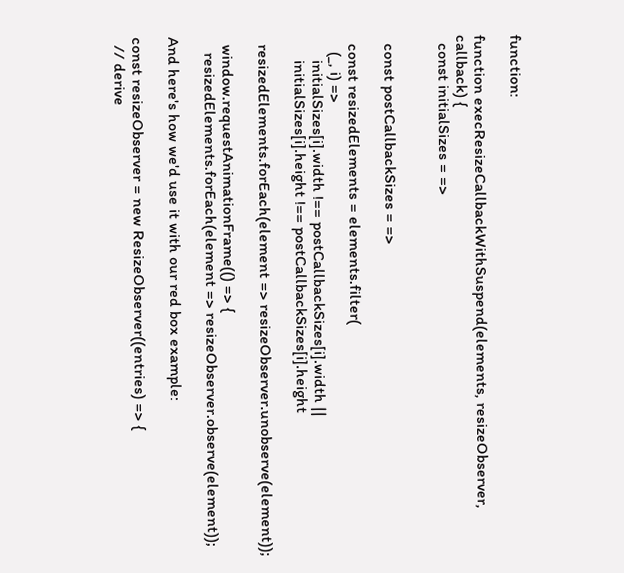function:

function execResizeCallbackWithSuspend(elements, resizeObserver, callback) {
  const initialSizes = =>


  const postCallbackSizes = =>

  const resizedElements = elements.filter(
    (_, i) =>
      initialSizes[i].width !== postCallbackSizes[i].width ||
      initialSizes[i].height !== postCallbackSizes[i].height

  resizedElements.forEach(element => resizeObserver.unobserve(element));

  window.requestAnimationFrame(() => {
    resizedElements.forEach(element => resizeObserver.observe(element));

And here's how we'd use it with our red box example:

const resizeObserver = new ResizeObserver((entries) => {
  // derive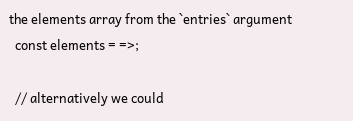the elements array from the `entries` argument
  const elements = =>;

  // alternatively we could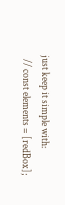just keep it simple with:
  // const elements = [redBox];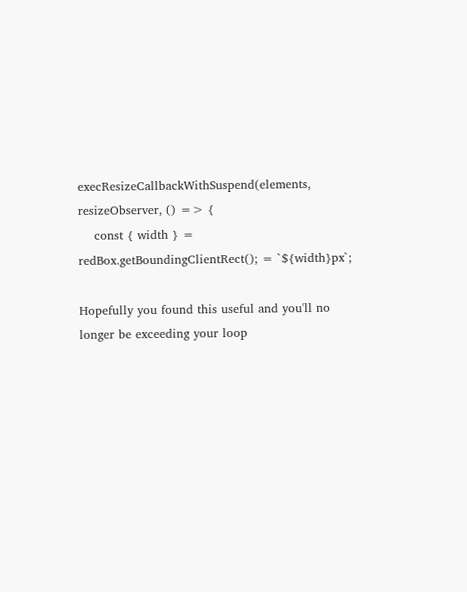execResizeCallbackWithSuspend(elements, resizeObserver, () => {
    const { width } = redBox.getBoundingClientRect(); = `${width}px`;

Hopefully you found this useful and you'll no longer be exceeding your loop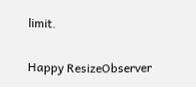limit.

Happy ResizeObserver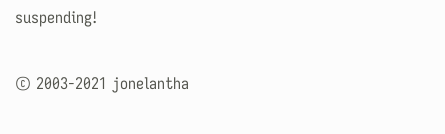suspending!

© 2003-2021 jonelantha